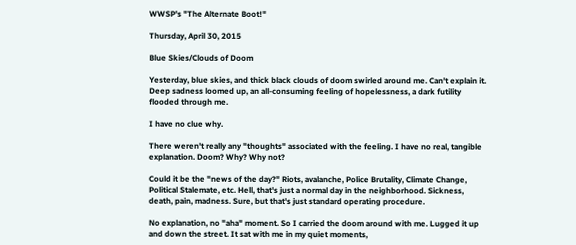WWSP's "The Alternate Boot!"

Thursday, April 30, 2015

Blue Skies/Clouds of Doom

Yesterday, blue skies, and thick black clouds of doom swirled around me. Can't explain it. Deep sadness loomed up, an all-consuming feeling of hopelessness, a dark futility flooded through me.

I have no clue why.

There weren't really any "thoughts" associated with the feeling. I have no real, tangible explanation. Doom? Why? Why not?

Could it be the "news of the day?" Riots, avalanche, Police Brutality, Climate Change, Political Stalemate, etc. Hell, that's just a normal day in the neighborhood. Sickness, death, pain, madness. Sure, but that's just standard operating procedure.

No explanation, no "aha" moment. So I carried the doom around with me. Lugged it up and down the street. It sat with me in my quiet moments,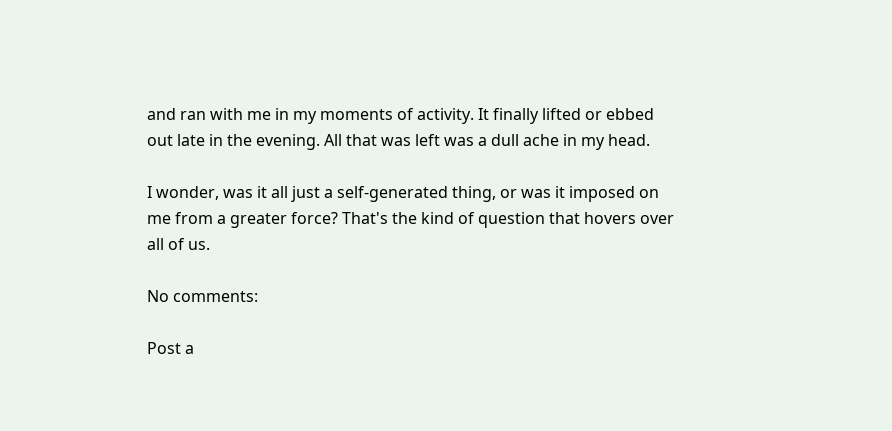and ran with me in my moments of activity. It finally lifted or ebbed out late in the evening. All that was left was a dull ache in my head.

I wonder, was it all just a self-generated thing, or was it imposed on me from a greater force? That's the kind of question that hovers over all of us.

No comments:

Post a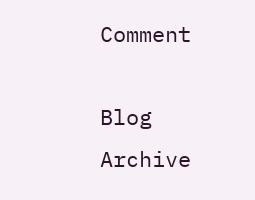Comment

Blog Archive